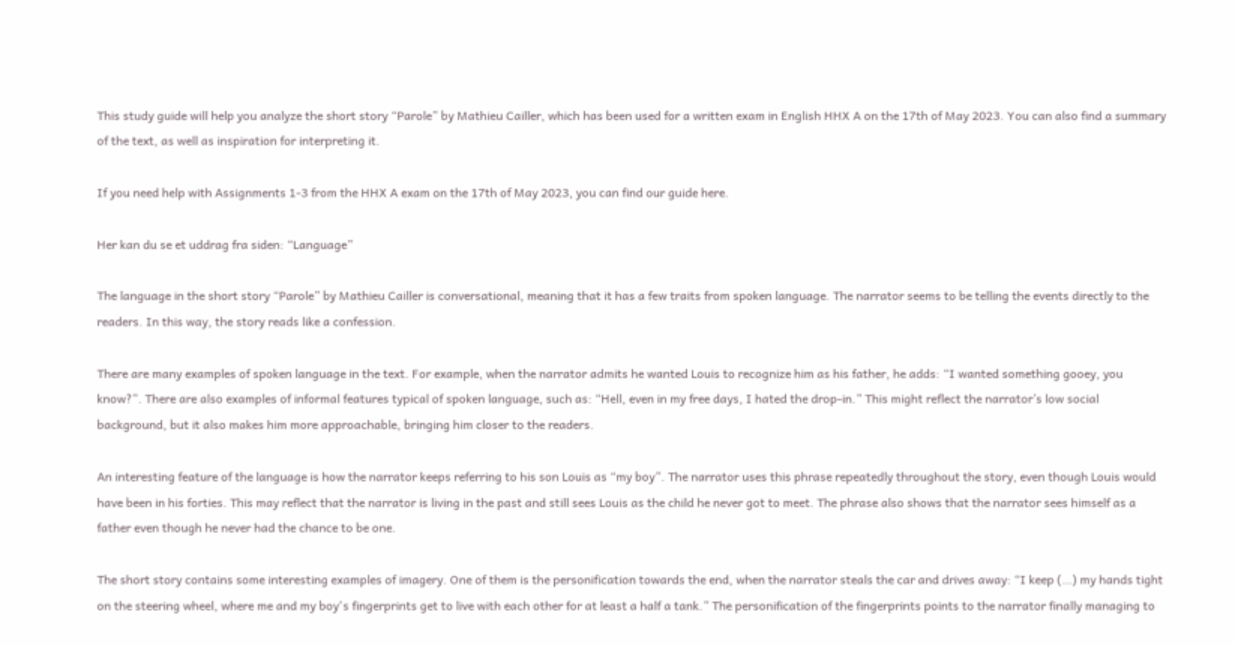This study guide will help you analyze the short story “Parole” by Mathieu Cailler, which has been used for a written exam in English HHX A on the 17th of May 2023. You can also find a summary of the text, as well as inspiration for interpreting it.

If you need help with Assignments 1-3 from the HHX A exam on the 17th of May 2023, you can find our guide here.

Her kan du se et uddrag fra siden: “Language”

The language in the short story “Parole” by Mathieu Cailler is conversational, meaning that it has a few traits from spoken language. The narrator seems to be telling the events directly to the readers. In this way, the story reads like a confession.

There are many examples of spoken language in the text. For example, when the narrator admits he wanted Louis to recognize him as his father, he adds: “I wanted something gooey, you know?”. There are also examples of informal features typical of spoken language, such as: “Hell, even in my free days, I hated the drop-in.” This might reflect the narrator’s low social background, but it also makes him more approachable, bringing him closer to the readers.

An interesting feature of the language is how the narrator keeps referring to his son Louis as “my boy”. The narrator uses this phrase repeatedly throughout the story, even though Louis would have been in his forties. This may reflect that the narrator is living in the past and still sees Louis as the child he never got to meet. The phrase also shows that the narrator sees himself as a father even though he never had the chance to be one.

The short story contains some interesting examples of imagery. One of them is the personification towards the end, when the narrator steals the car and drives away: “I keep (…) my hands tight on the steering wheel, where me and my boy's fingerprints get to live with each other for at least a half a tank.” The personification of the fingerprints points to the narrator finally managing to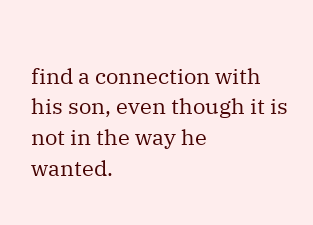find a connection with his son, even though it is not in the way he wanted.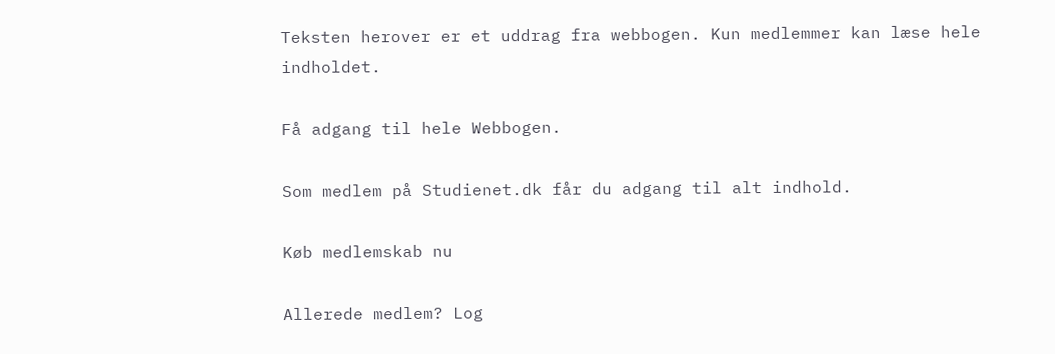Teksten herover er et uddrag fra webbogen. Kun medlemmer kan læse hele indholdet.

Få adgang til hele Webbogen.

Som medlem på Studienet.dk får du adgang til alt indhold.

Køb medlemskab nu

Allerede medlem? Log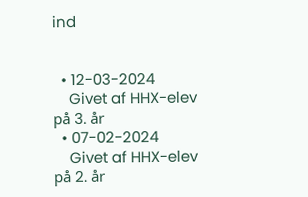ind


  • 12-03-2024
    Givet af HHX-elev på 3. år
  • 07-02-2024
    Givet af HHX-elev på 2. år